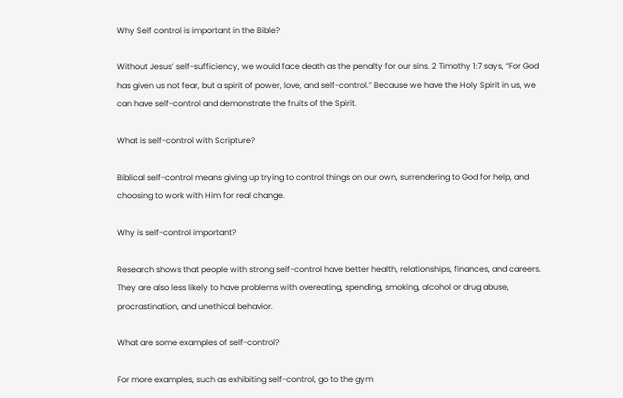Why Self control is important in the Bible?

Without Jesus’ self-sufficiency, we would face death as the penalty for our sins. 2 Timothy 1:7 says, “For God has given us not fear, but a spirit of power, love, and self-control.” Because we have the Holy Spirit in us, we can have self-control and demonstrate the fruits of the Spirit.

What is self-control with Scripture?

Biblical self-control means giving up trying to control things on our own, surrendering to God for help, and choosing to work with Him for real change.

Why is self-control important?

Research shows that people with strong self-control have better health, relationships, finances, and careers. They are also less likely to have problems with overeating, spending, smoking, alcohol or drug abuse, procrastination, and unethical behavior.

What are some examples of self-control?

For more examples, such as exhibiting self-control, go to the gym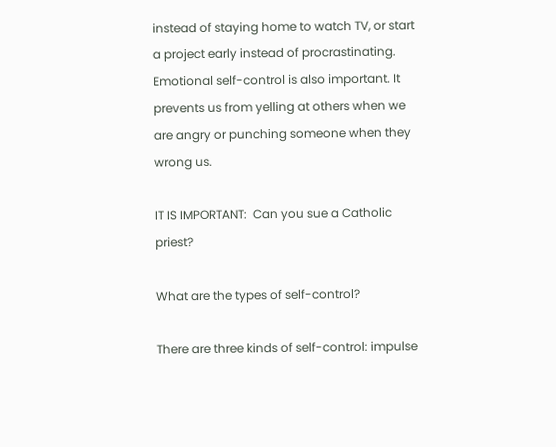instead of staying home to watch TV, or start a project early instead of procrastinating. Emotional self-control is also important. It prevents us from yelling at others when we are angry or punching someone when they wrong us.

IT IS IMPORTANT:  Can you sue a Catholic priest?

What are the types of self-control?

There are three kinds of self-control: impulse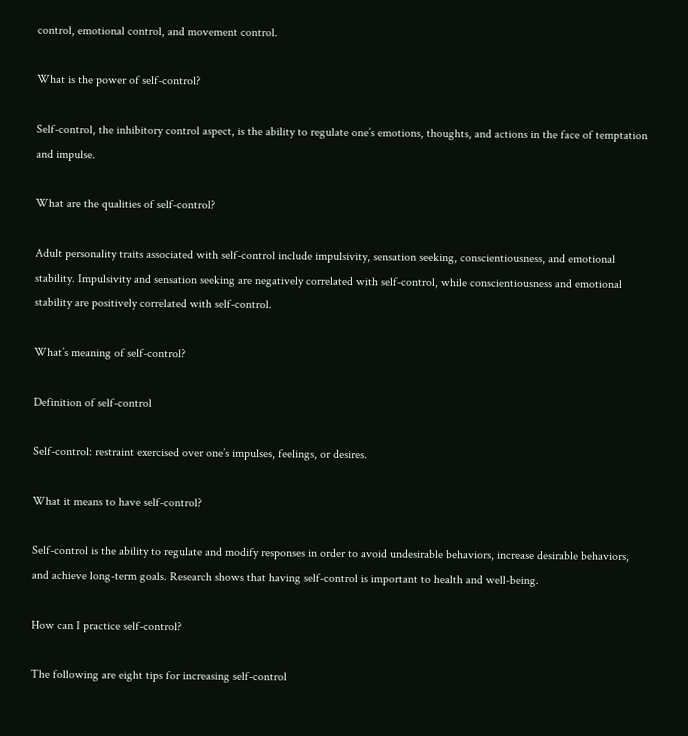control, emotional control, and movement control.

What is the power of self-control?

Self-control, the inhibitory control aspect, is the ability to regulate one’s emotions, thoughts, and actions in the face of temptation and impulse.

What are the qualities of self-control?

Adult personality traits associated with self-control include impulsivity, sensation seeking, conscientiousness, and emotional stability. Impulsivity and sensation seeking are negatively correlated with self-control, while conscientiousness and emotional stability are positively correlated with self-control.

What’s meaning of self-control?

Definition of self-control

Self-control: restraint exercised over one’s impulses, feelings, or desires.

What it means to have self-control?

Self-control is the ability to regulate and modify responses in order to avoid undesirable behaviors, increase desirable behaviors, and achieve long-term goals. Research shows that having self-control is important to health and well-being.

How can I practice self-control?

The following are eight tips for increasing self-control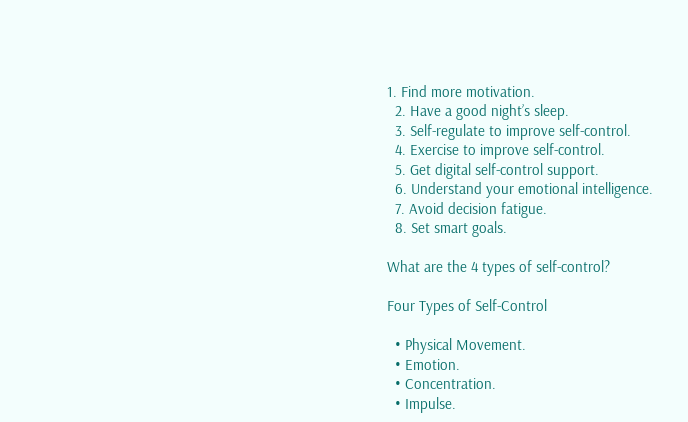1. Find more motivation.
  2. Have a good night’s sleep.
  3. Self-regulate to improve self-control.
  4. Exercise to improve self-control.
  5. Get digital self-control support.
  6. Understand your emotional intelligence.
  7. Avoid decision fatigue.
  8. Set smart goals.

What are the 4 types of self-control?

Four Types of Self-Control

  • Physical Movement.
  • Emotion.
  • Concentration.
  • Impulse.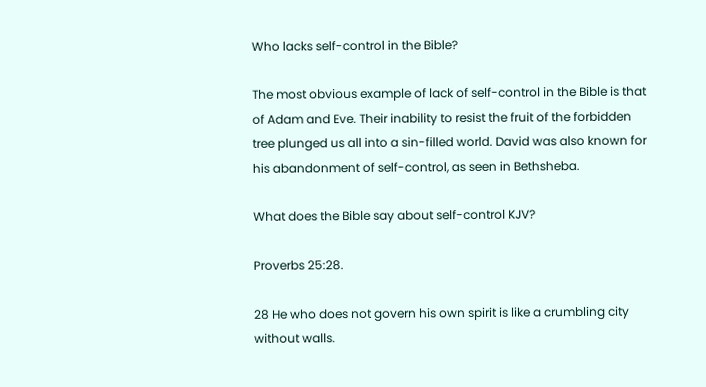Who lacks self-control in the Bible?

The most obvious example of lack of self-control in the Bible is that of Adam and Eve. Their inability to resist the fruit of the forbidden tree plunged us all into a sin-filled world. David was also known for his abandonment of self-control, as seen in Bethsheba.

What does the Bible say about self-control KJV?

Proverbs 25:28.

28 He who does not govern his own spirit is like a crumbling city without walls.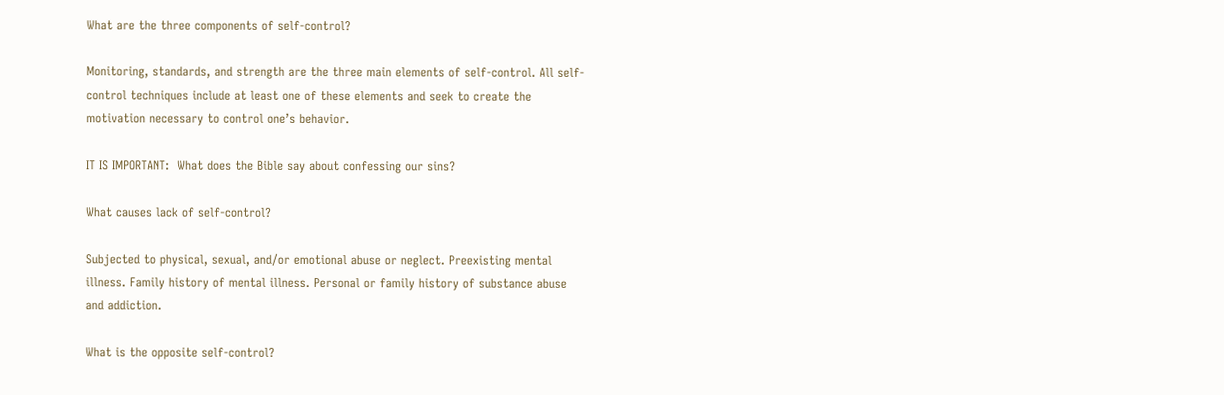What are the three components of self-control?

Monitoring, standards, and strength are the three main elements of self-control. All self-control techniques include at least one of these elements and seek to create the motivation necessary to control one’s behavior.

IT IS IMPORTANT:  What does the Bible say about confessing our sins?

What causes lack of self-control?

Subjected to physical, sexual, and/or emotional abuse or neglect. Preexisting mental illness. Family history of mental illness. Personal or family history of substance abuse and addiction.

What is the opposite self-control?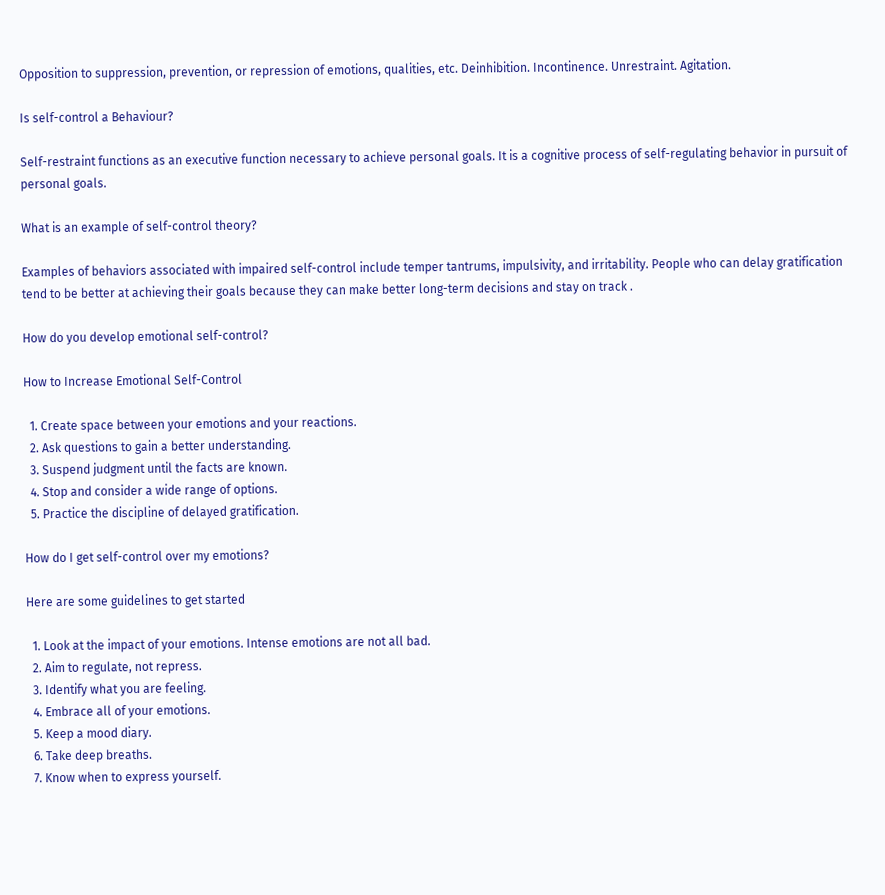Opposition to suppression, prevention, or repression of emotions, qualities, etc. Deinhibition. Incontinence. Unrestraint. Agitation.

Is self-control a Behaviour?

Self-restraint functions as an executive function necessary to achieve personal goals. It is a cognitive process of self-regulating behavior in pursuit of personal goals.

What is an example of self-control theory?

Examples of behaviors associated with impaired self-control include temper tantrums, impulsivity, and irritability. People who can delay gratification tend to be better at achieving their goals because they can make better long-term decisions and stay on track .

How do you develop emotional self-control?

How to Increase Emotional Self-Control

  1. Create space between your emotions and your reactions.
  2. Ask questions to gain a better understanding.
  3. Suspend judgment until the facts are known.
  4. Stop and consider a wide range of options.
  5. Practice the discipline of delayed gratification.

How do I get self-control over my emotions?

Here are some guidelines to get started

  1. Look at the impact of your emotions. Intense emotions are not all bad.
  2. Aim to regulate, not repress.
  3. Identify what you are feeling.
  4. Embrace all of your emotions.
  5. Keep a mood diary.
  6. Take deep breaths.
  7. Know when to express yourself.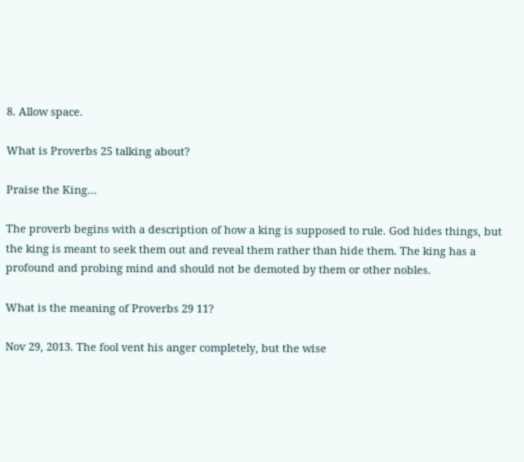8. Allow space.

What is Proverbs 25 talking about?

Praise the King…

The proverb begins with a description of how a king is supposed to rule. God hides things, but the king is meant to seek them out and reveal them rather than hide them. The king has a profound and probing mind and should not be demoted by them or other nobles.

What is the meaning of Proverbs 29 11?

Nov 29, 2013. The fool vent his anger completely, but the wise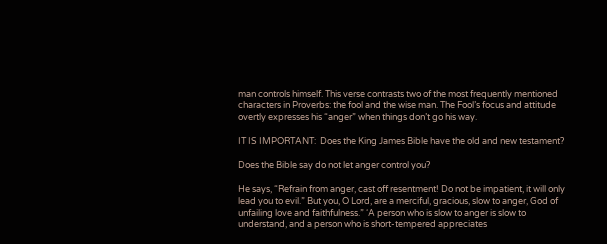man controls himself. This verse contrasts two of the most frequently mentioned characters in Proverbs: the fool and the wise man. The Fool’s focus and attitude overtly expresses his “anger” when things don’t go his way.

IT IS IMPORTANT:  Does the King James Bible have the old and new testament?

Does the Bible say do not let anger control you?

He says, “Refrain from anger, cast off resentment! Do not be impatient, it will only lead you to evil.” But you, O Lord, are a merciful, gracious, slow to anger, God of unfailing love and faithfulness.” ‘A person who is slow to anger is slow to understand, and a person who is short-tempered appreciates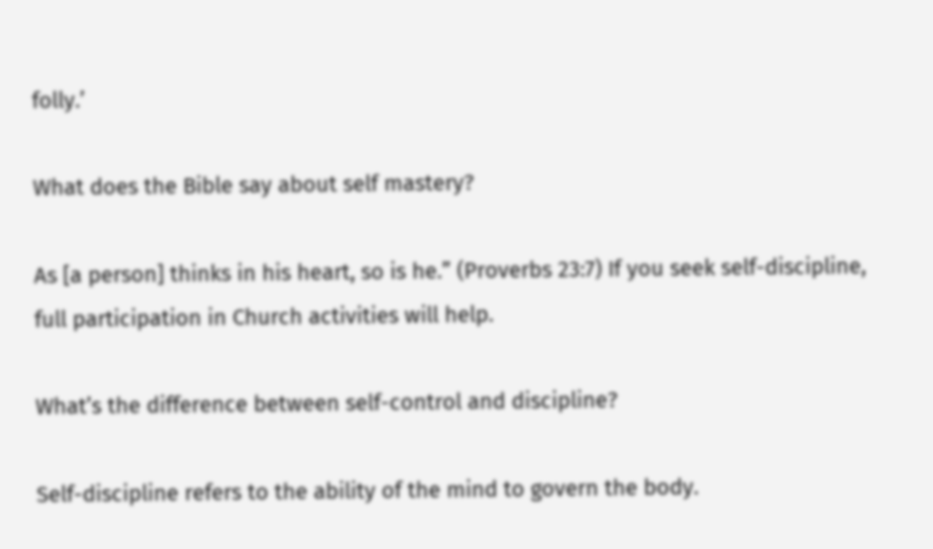folly.’

What does the Bible say about self mastery?

As [a person] thinks in his heart, so is he.” (Proverbs 23:7) If you seek self-discipline, full participation in Church activities will help.

What’s the difference between self-control and discipline?

Self-discipline refers to the ability of the mind to govern the body.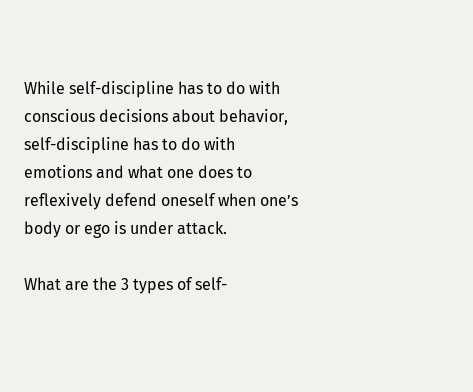While self-discipline has to do with conscious decisions about behavior, self-discipline has to do with emotions and what one does to reflexively defend oneself when one’s body or ego is under attack.

What are the 3 types of self-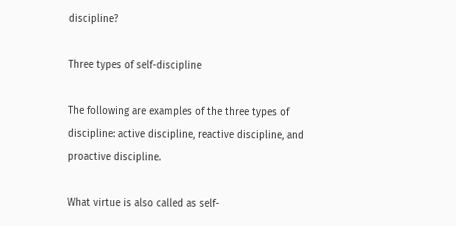discipline?

Three types of self-discipline

The following are examples of the three types of discipline: active discipline, reactive discipline, and proactive discipline.

What virtue is also called as self-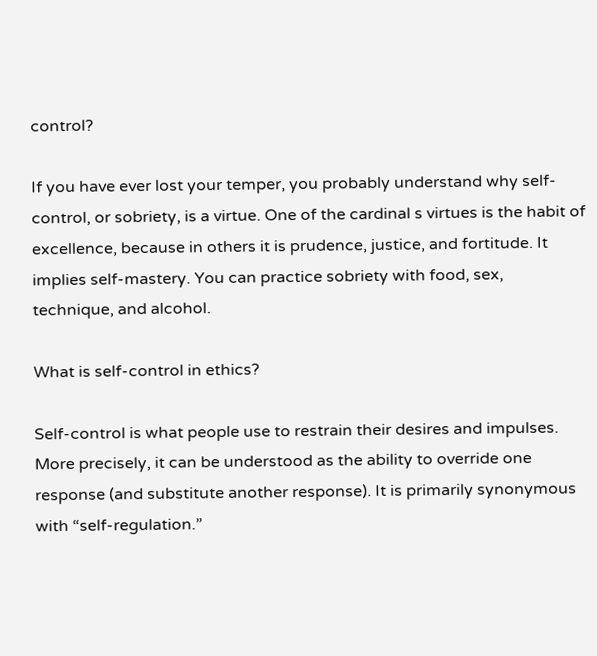control?

If you have ever lost your temper, you probably understand why self-control, or sobriety, is a virtue. One of the cardinal s virtues is the habit of excellence, because in others it is prudence, justice, and fortitude. It implies self-mastery. You can practice sobriety with food, sex, technique, and alcohol.

What is self-control in ethics?

Self-control is what people use to restrain their desires and impulses. More precisely, it can be understood as the ability to override one response (and substitute another response). It is primarily synonymous with “self-regulation.”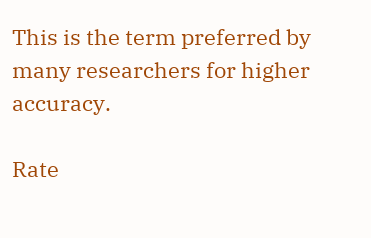This is the term preferred by many researchers for higher accuracy.

Rate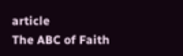article
The ABC of Faith